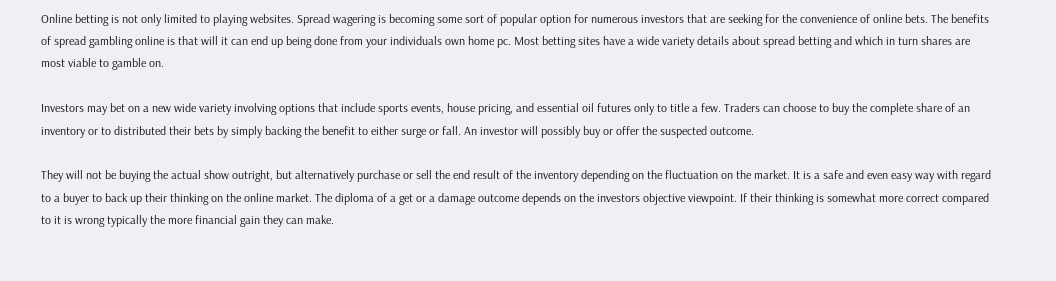Online betting is not only limited to playing websites. Spread wagering is becoming some sort of popular option for numerous investors that are seeking for the convenience of online bets. The benefits of spread gambling online is that will it can end up being done from your individuals own home pc. Most betting sites have a wide variety details about spread betting and which in turn shares are most viable to gamble on.

Investors may bet on a new wide variety involving options that include sports events, house pricing, and essential oil futures only to title a few. Traders can choose to buy the complete share of an inventory or to distributed their bets by simply backing the benefit to either surge or fall. An investor will possibly buy or offer the suspected outcome.

They will not be buying the actual show outright, but alternatively purchase or sell the end result of the inventory depending on the fluctuation on the market. It is a safe and even easy way with regard to a buyer to back up their thinking on the online market. The diploma of a get or a damage outcome depends on the investors objective viewpoint. If their thinking is somewhat more correct compared to it is wrong typically the more financial gain they can make.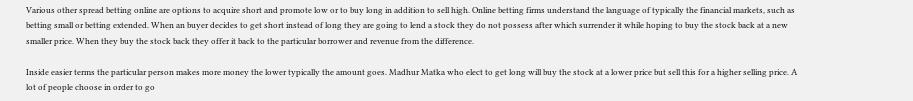Various other spread betting online are options to acquire short and promote low or to buy long in addition to sell high. Online betting firms understand the language of typically the financial markets, such as betting small or betting extended. When an buyer decides to get short instead of long they are going to lend a stock they do not possess after which surrender it while hoping to buy the stock back at a new smaller price. When they buy the stock back they offer it back to the particular borrower and revenue from the difference.

Inside easier terms the particular person makes more money the lower typically the amount goes. Madhur Matka who elect to get long will buy the stock at a lower price but sell this for a higher selling price. A lot of people choose in order to go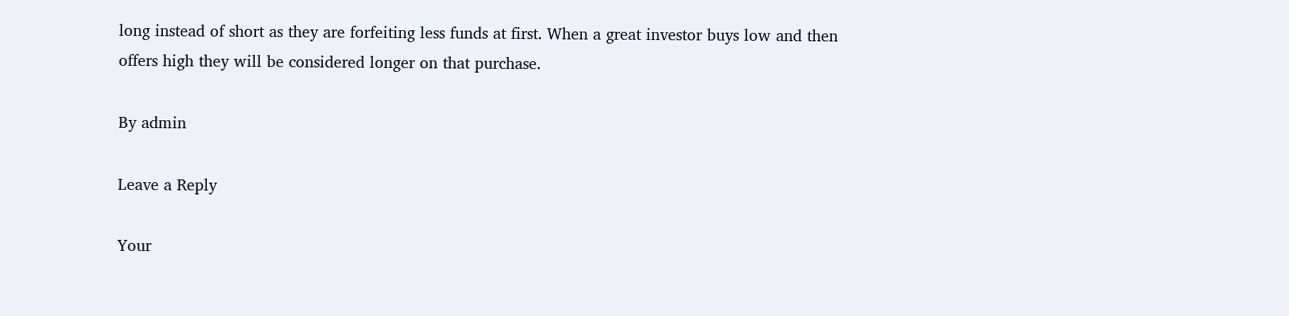long instead of short as they are forfeiting less funds at first. When a great investor buys low and then offers high they will be considered longer on that purchase.

By admin

Leave a Reply

Your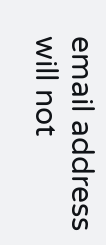email address will not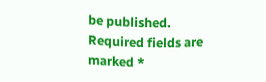be published. Required fields are marked *